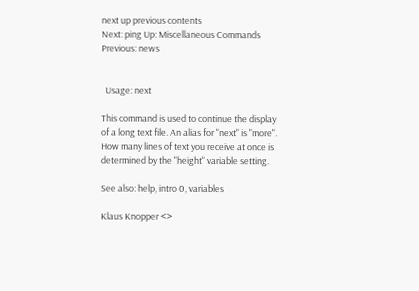next up previous contents
Next: ping Up: Miscellaneous Commands Previous: news


  Usage: next

This command is used to continue the display of a long text file. An alias for "next" is "more". How many lines of text you receive at once is determined by the "height" variable setting.

See also: help, intro 0, variables

Klaus Knopper <>